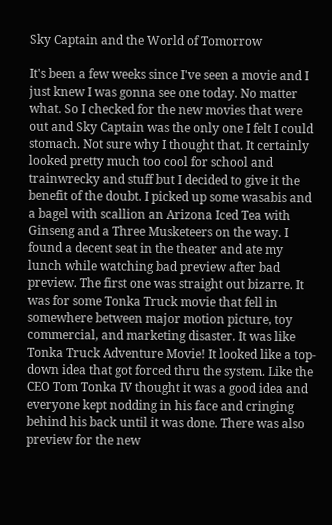Sky Captain and the World of Tomorrow

It's been a few weeks since I've seen a movie and I just knew I was gonna see one today. No matter what. So I checked for the new movies that were out and Sky Captain was the only one I felt I could stomach. Not sure why I thought that. It certainly looked pretty much too cool for school and trainwrecky and stuff but I decided to give it the benefit of the doubt. I picked up some wasabis and a bagel with scallion an Arizona Iced Tea with Ginseng and a Three Musketeers on the way. I found a decent seat in the theater and ate my lunch while watching bad preview after bad preview. The first one was straight out bizarre. It was for some Tonka Truck movie that fell in somewhere between major motion picture, toy commercial, and marketing disaster. It was like Tonka Truck Adventure Movie! It looked like a top-down idea that got forced thru the system. Like the CEO Tom Tonka IV thought it was a good idea and everyone kept nodding in his face and cringing behind his back until it was done. There was also preview for the new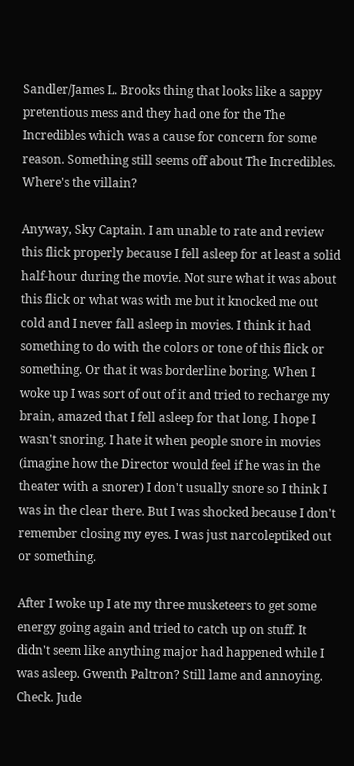Sandler/James L. Brooks thing that looks like a sappy pretentious mess and they had one for the The Incredibles which was a cause for concern for some reason. Something still seems off about The Incredibles. Where's the villain?

Anyway, Sky Captain. I am unable to rate and review this flick properly because I fell asleep for at least a solid half-hour during the movie. Not sure what it was about this flick or what was with me but it knocked me out cold and I never fall asleep in movies. I think it had something to do with the colors or tone of this flick or something. Or that it was borderline boring. When I woke up I was sort of out of it and tried to recharge my brain, amazed that I fell asleep for that long. I hope I wasn't snoring. I hate it when people snore in movies (imagine how the Director would feel if he was in the theater with a snorer) I don't usually snore so I think I was in the clear there. But I was shocked because I don't remember closing my eyes. I was just narcoleptiked out or something.

After I woke up I ate my three musketeers to get some energy going again and tried to catch up on stuff. It didn't seem like anything major had happened while I was asleep. Gwenth Paltron? Still lame and annoying. Check. Jude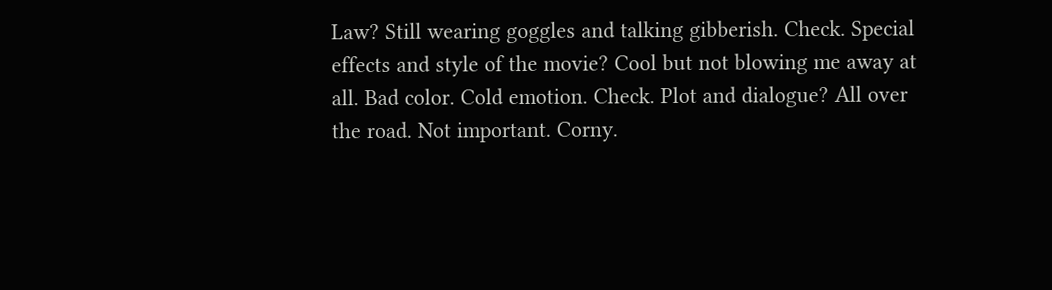Law? Still wearing goggles and talking gibberish. Check. Special effects and style of the movie? Cool but not blowing me away at all. Bad color. Cold emotion. Check. Plot and dialogue? All over the road. Not important. Corny.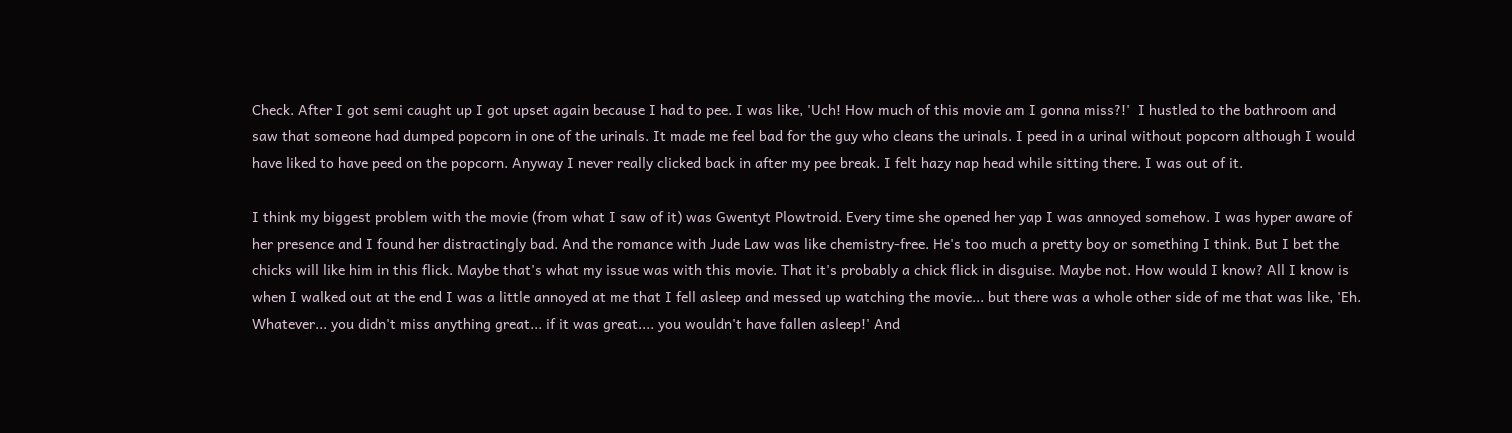Check. After I got semi caught up I got upset again because I had to pee. I was like, 'Uch! How much of this movie am I gonna miss?!'  I hustled to the bathroom and saw that someone had dumped popcorn in one of the urinals. It made me feel bad for the guy who cleans the urinals. I peed in a urinal without popcorn although I would have liked to have peed on the popcorn. Anyway I never really clicked back in after my pee break. I felt hazy nap head while sitting there. I was out of it.

I think my biggest problem with the movie (from what I saw of it) was Gwentyt Plowtroid. Every time she opened her yap I was annoyed somehow. I was hyper aware of her presence and I found her distractingly bad. And the romance with Jude Law was like chemistry-free. He's too much a pretty boy or something I think. But I bet the chicks will like him in this flick. Maybe that's what my issue was with this movie. That it's probably a chick flick in disguise. Maybe not. How would I know? All I know is when I walked out at the end I was a little annoyed at me that I fell asleep and messed up watching the movie... but there was a whole other side of me that was like, 'Eh. Whatever... you didn't miss anything great... if it was great.... you wouldn't have fallen asleep!' And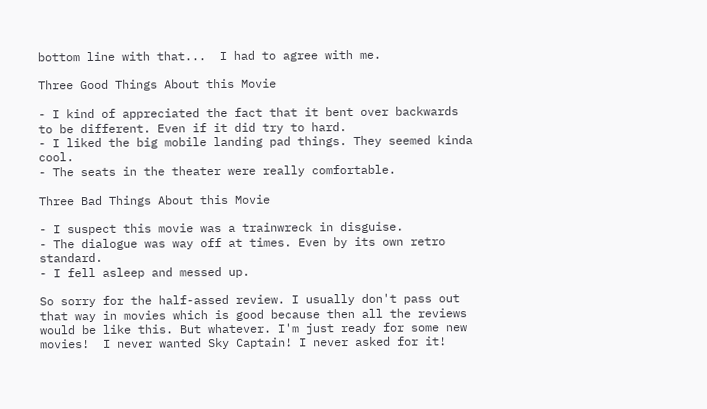bottom line with that...  I had to agree with me.

Three Good Things About this Movie

- I kind of appreciated the fact that it bent over backwards to be different. Even if it did try to hard.
- I liked the big mobile landing pad things. They seemed kinda cool.
- The seats in the theater were really comfortable.

Three Bad Things About this Movie

- I suspect this movie was a trainwreck in disguise.
- The dialogue was way off at times. Even by its own retro standard.
- I fell asleep and messed up.

So sorry for the half-assed review. I usually don't pass out that way in movies which is good because then all the reviews would be like this. But whatever. I'm just ready for some new movies!  I never wanted Sky Captain! I never asked for it!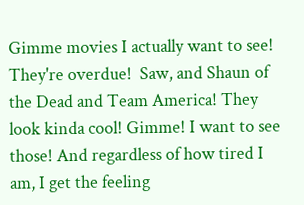Gimme movies I actually want to see! They're overdue!  Saw, and Shaun of the Dead and Team America! They look kinda cool! Gimme! I want to see those! And regardless of how tired I am, I get the feeling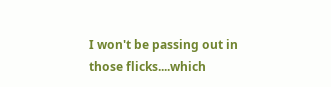I won't be passing out in those flicks....which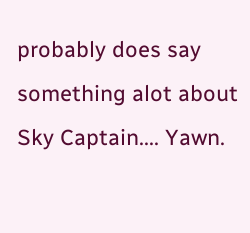probably does say something alot about Sky Captain.... Yawn.